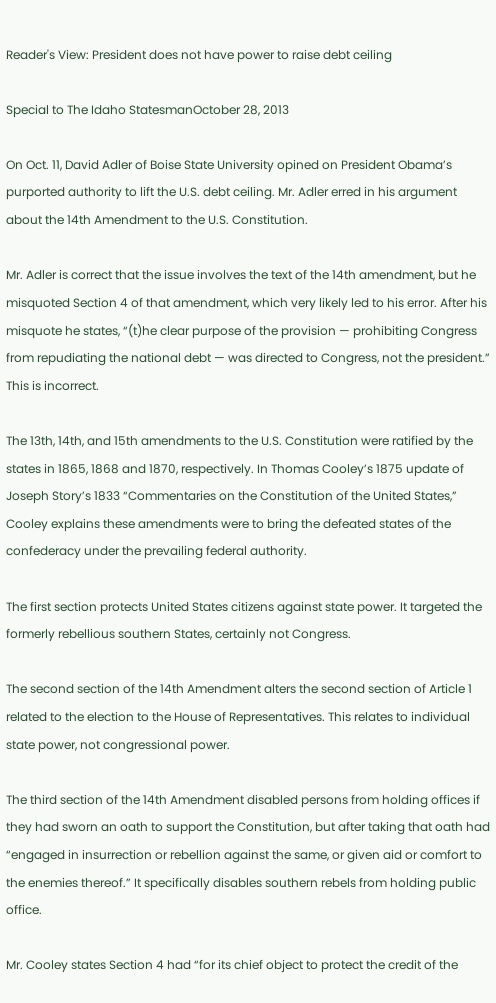Reader's View: President does not have power to raise debt ceiling

Special to The Idaho StatesmanOctober 28, 2013

On Oct. 11, David Adler of Boise State University opined on President Obama’s purported authority to lift the U.S. debt ceiling. Mr. Adler erred in his argument about the 14th Amendment to the U.S. Constitution.

Mr. Adler is correct that the issue involves the text of the 14th amendment, but he misquoted Section 4 of that amendment, which very likely led to his error. After his misquote he states, “(t)he clear purpose of the provision — prohibiting Congress from repudiating the national debt — was directed to Congress, not the president.” This is incorrect.

The 13th, 14th, and 15th amendments to the U.S. Constitution were ratified by the states in 1865, 1868 and 1870, respectively. In Thomas Cooley’s 1875 update of Joseph Story’s 1833 “Commentaries on the Constitution of the United States,” Cooley explains these amendments were to bring the defeated states of the confederacy under the prevailing federal authority.

The first section protects United States citizens against state power. It targeted the formerly rebellious southern States, certainly not Congress.

The second section of the 14th Amendment alters the second section of Article 1 related to the election to the House of Representatives. This relates to individual state power, not congressional power.

The third section of the 14th Amendment disabled persons from holding offices if they had sworn an oath to support the Constitution, but after taking that oath had “engaged in insurrection or rebellion against the same, or given aid or comfort to the enemies thereof.” It specifically disables southern rebels from holding public office.

Mr. Cooley states Section 4 had “for its chief object to protect the credit of the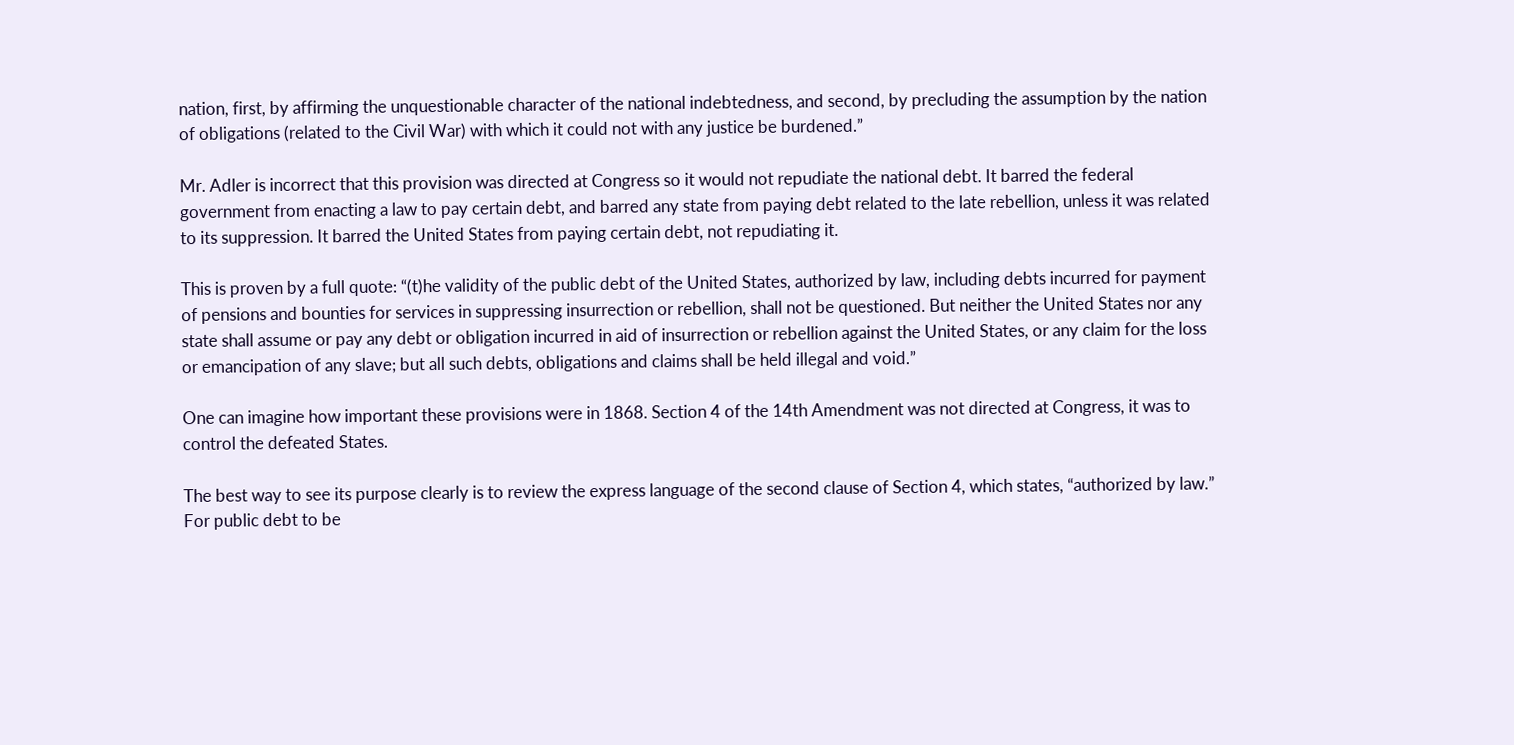nation, first, by affirming the unquestionable character of the national indebtedness, and second, by precluding the assumption by the nation of obligations (related to the Civil War) with which it could not with any justice be burdened.”

Mr. Adler is incorrect that this provision was directed at Congress so it would not repudiate the national debt. It barred the federal government from enacting a law to pay certain debt, and barred any state from paying debt related to the late rebellion, unless it was related to its suppression. It barred the United States from paying certain debt, not repudiating it.

This is proven by a full quote: “(t)he validity of the public debt of the United States, authorized by law, including debts incurred for payment of pensions and bounties for services in suppressing insurrection or rebellion, shall not be questioned. But neither the United States nor any state shall assume or pay any debt or obligation incurred in aid of insurrection or rebellion against the United States, or any claim for the loss or emancipation of any slave; but all such debts, obligations and claims shall be held illegal and void.”

One can imagine how important these provisions were in 1868. Section 4 of the 14th Amendment was not directed at Congress, it was to control the defeated States.

The best way to see its purpose clearly is to review the express language of the second clause of Section 4, which states, “authorized by law.” For public debt to be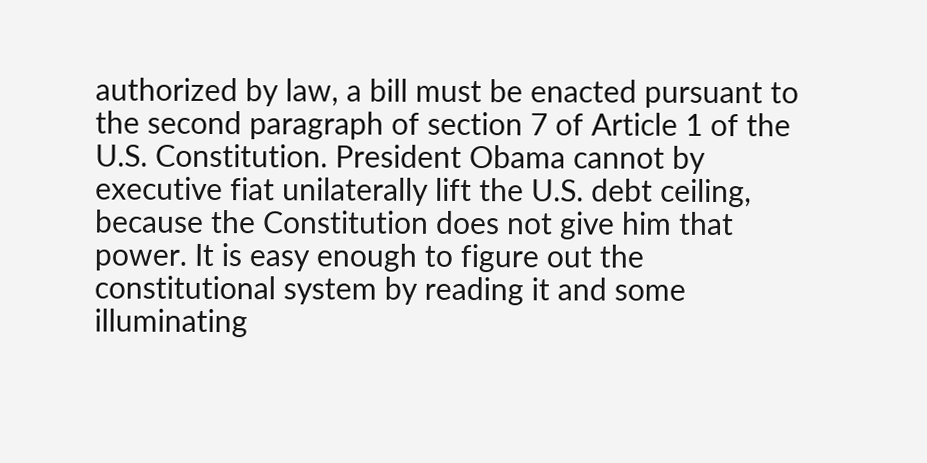authorized by law, a bill must be enacted pursuant to the second paragraph of section 7 of Article 1 of the U.S. Constitution. President Obama cannot by executive fiat unilaterally lift the U.S. debt ceiling, because the Constitution does not give him that power. It is easy enough to figure out the constitutional system by reading it and some illuminating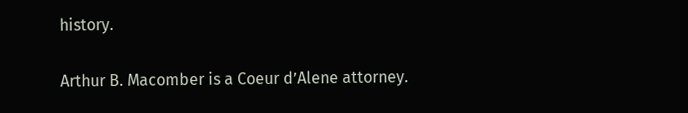history.

Arthur B. Macomber is a Coeur d’Alene attorney.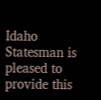Idaho Statesman is pleased to provide this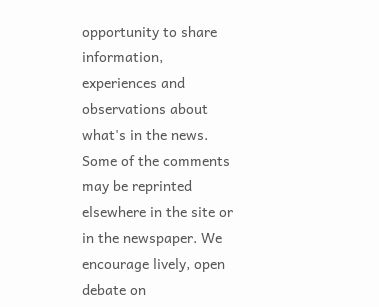opportunity to share information, experiences and observations about what's in the news. Some of the comments may be reprinted elsewhere in the site or in the newspaper. We encourage lively, open debate on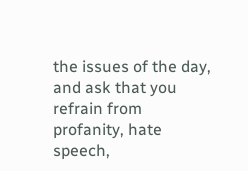the issues of the day, and ask that you refrain from profanity, hate speech,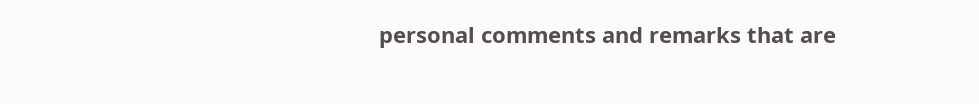personal comments and remarks that are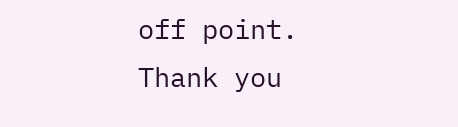off point. Thank you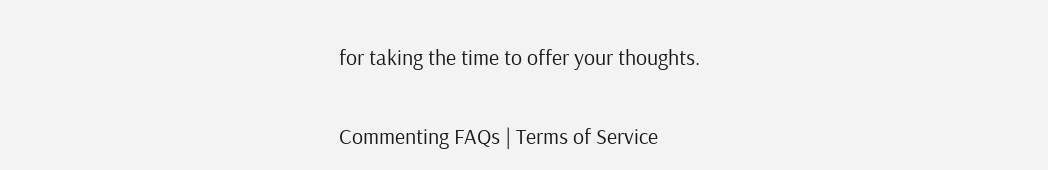for taking the time to offer your thoughts.

Commenting FAQs | Terms of Service